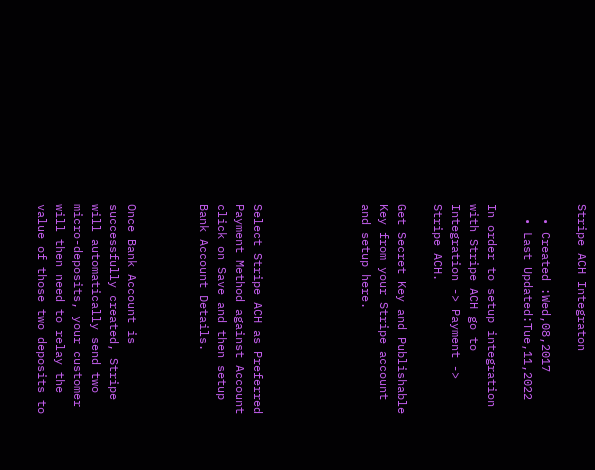Stripe ACH Integraton

  • Created :Wed,08,2017
  • Last Updated:Tue,11,2022

In order to setup integration with Stripe ACH go to Integration -> Payment -> Stripe ACH.

Get Secret Key and Publishable Key from your Stripe account and setup here.





Select Stripe ACH as Preferred Payment Method against Account click on Save and then setup Bank Account Details.



Once Bank Account is successfully created, Stripe will automatically send two micro-deposits, your customer will then need to relay the value of those two deposits to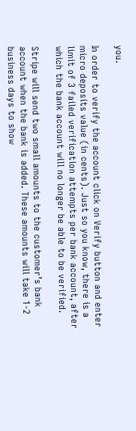you.

In order to verify the account click on Verify button and enter micro deposits value (in cents). Just so you know, there is a limit of 3 failed verification attempts per bank account, after which the bank account will no longer be able to be verified.

Stripe will send two small amounts to the customer’s bank account when the bank is added. These amounts will take 1-2 business days to show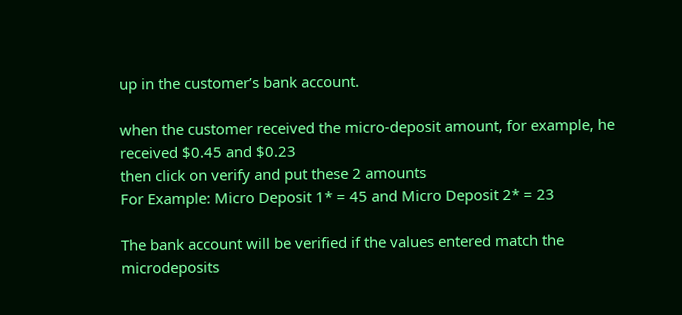up in the customer’s bank account.

when the customer received the micro-deposit amount, for example, he received $0.45 and $0.23
then click on verify and put these 2 amounts
For Example: Micro Deposit 1* = 45 and Micro Deposit 2* = 23

The bank account will be verified if the values entered match the microdeposits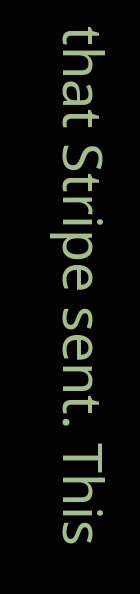that Stripe sent. This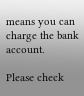means you can charge the bank account.

Please check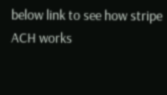below link to see how stripe ACH works